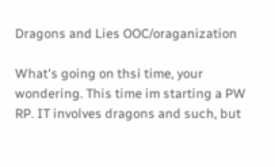Dragons and Lies OOC/oraganization

What's going on thsi time, your wondering. This time im starting a PW RP. IT involves dragons and such, but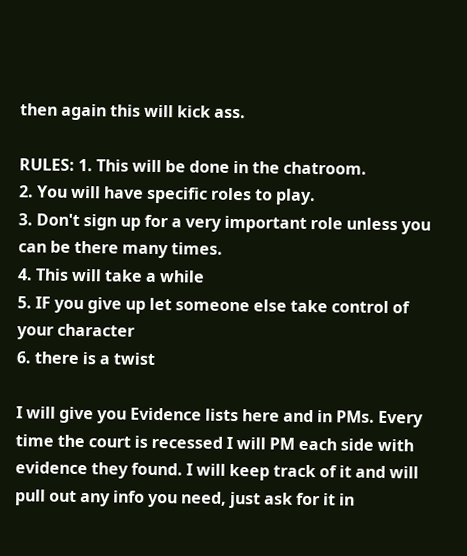then again this will kick ass.

RULES: 1. This will be done in the chatroom.
2. You will have specific roles to play.
3. Don't sign up for a very important role unless you can be there many times.
4. This will take a while
5. IF you give up let someone else take control of your character
6. there is a twist

I will give you Evidence lists here and in PMs. Every time the court is recessed I will PM each side with evidence they found. I will keep track of it and will pull out any info you need, just ask for it in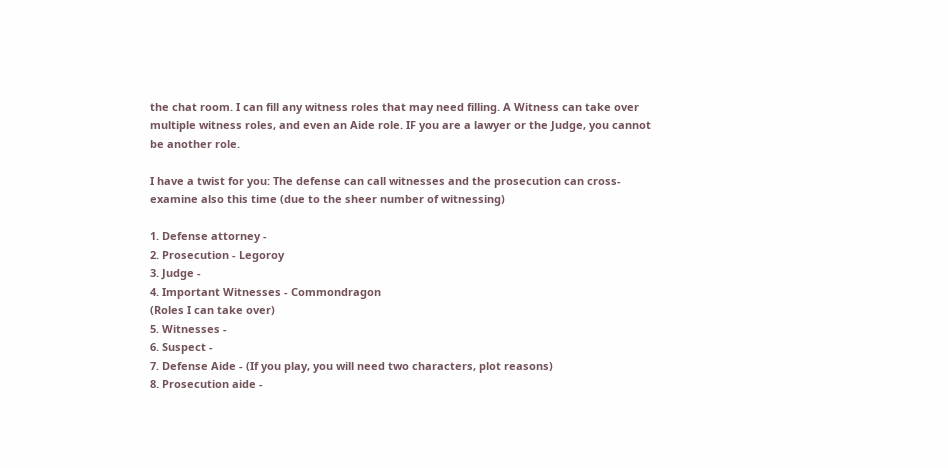the chat room. I can fill any witness roles that may need filling. A Witness can take over multiple witness roles, and even an Aide role. IF you are a lawyer or the Judge, you cannot be another role.

I have a twist for you: The defense can call witnesses and the prosecution can cross-examine also this time (due to the sheer number of witnessing)

1. Defense attorney -
2. Prosecution - Legoroy
3. Judge -
4. Important Witnesses - Commondragon
(Roles I can take over)
5. Witnesses -
6. Suspect -
7. Defense Aide - (If you play, you will need two characters, plot reasons)
8. Prosecution aide -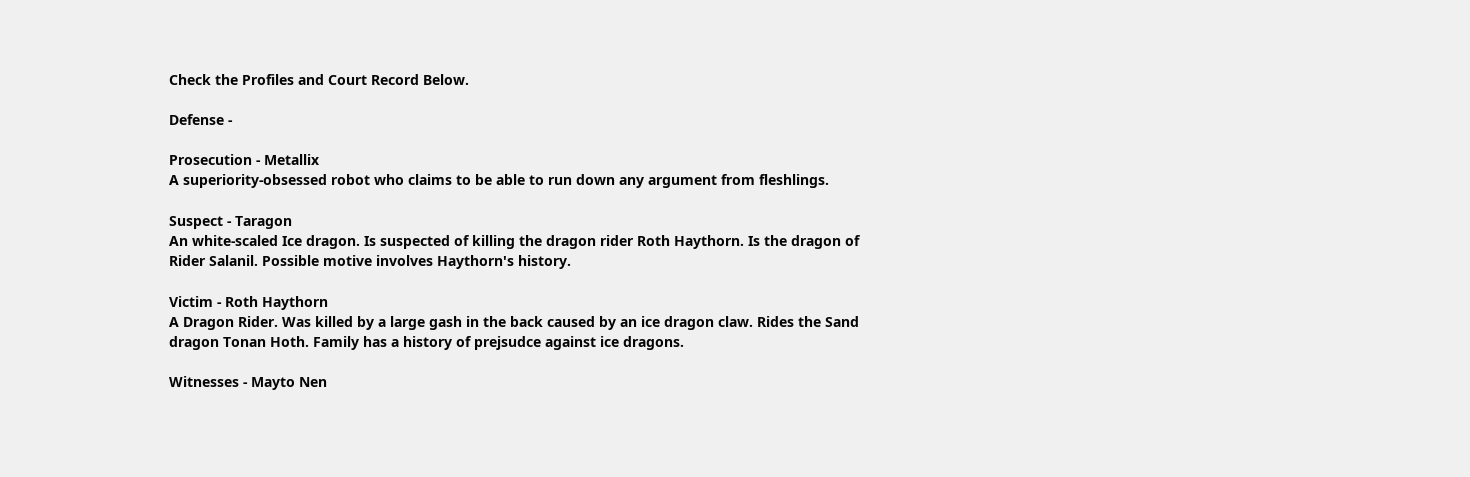Check the Profiles and Court Record Below.

Defense -

Prosecution - Metallix
A superiority-obsessed robot who claims to be able to run down any argument from fleshlings.

Suspect - Taragon
An white-scaled Ice dragon. Is suspected of killing the dragon rider Roth Haythorn. Is the dragon of Rider Salanil. Possible motive involves Haythorn's history.

Victim - Roth Haythorn
A Dragon Rider. Was killed by a large gash in the back caused by an ice dragon claw. Rides the Sand dragon Tonan Hoth. Family has a history of prejsudce against ice dragons.

Witnesses - Mayto Nen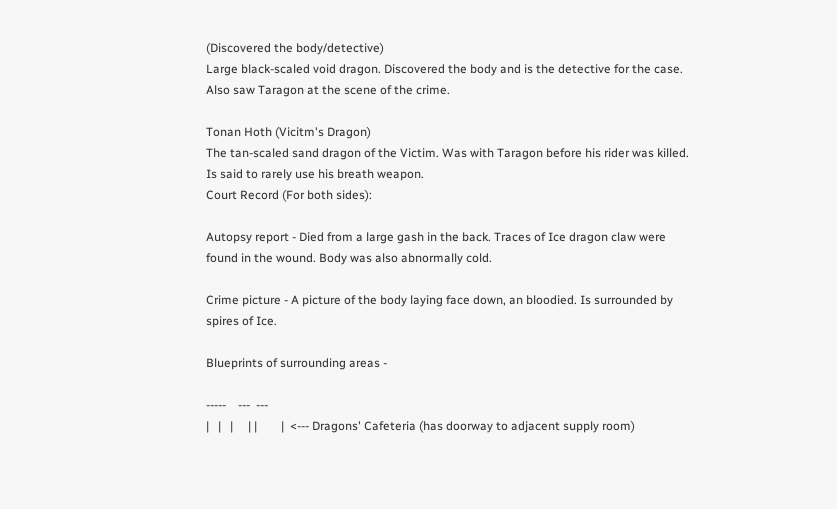(Discovered the body/detective)
Large black-scaled void dragon. Discovered the body and is the detective for the case. Also saw Taragon at the scene of the crime.

Tonan Hoth (Vicitm's Dragon)
The tan-scaled sand dragon of the Victim. Was with Taragon before his rider was killed. Is said to rarely use his breath weapon.
Court Record (For both sides):

Autopsy report - Died from a large gash in the back. Traces of Ice dragon claw were found in the wound. Body was also abnormally cold.

Crime picture - A picture of the body laying face down, an bloodied. Is surrounded by spires of Ice.

Blueprints of surrounding areas -

-----    ---  ---
|   |   |     | |        |  <--- Dragons' Cafeteria (has doorway to adjacent supply room)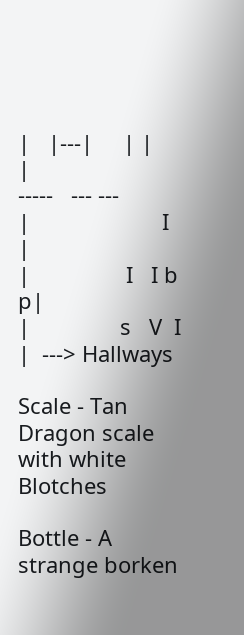|   |---|     | |        |
-----   --- ---
|                      I  |
|                I   I b p|
|               s   V  I  |  ---> Hallways

Scale - Tan Dragon scale with white Blotches

Bottle - A strange borken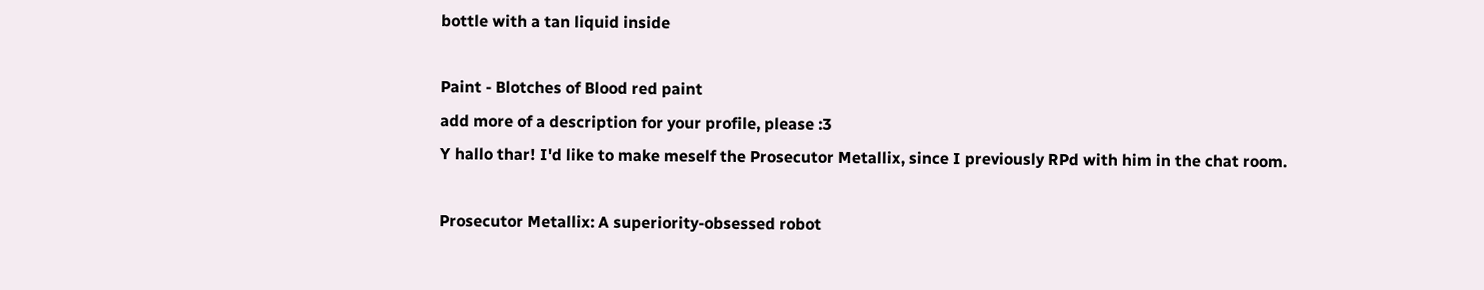bottle with a tan liquid inside

Paint - Blotches of Blood red paint
add more of a description for your profile, please :3
Y hallo thar! I'd like to make meself the Prosecutor Metallix, since I previously RPd with him in the chat room.

Prosecutor Metallix: A superiority-obsessed robot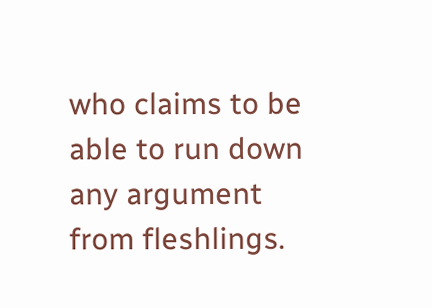who claims to be able to run down any argument from fleshlings.